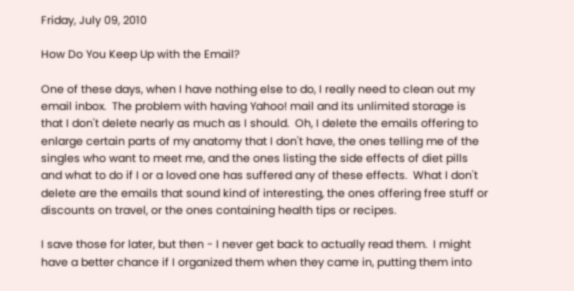Friday, July 09, 2010

How Do You Keep Up with the Email?

One of these days, when I have nothing else to do, I really need to clean out my email inbox.  The problem with having Yahoo! mail and its unlimited storage is that I don't delete nearly as much as I should.  Oh, I delete the emails offering to enlarge certain parts of my anatomy that I don't have, the ones telling me of the singles who want to meet me, and the ones listing the side effects of diet pills and what to do if I or a loved one has suffered any of these effects.  What I don't delete are the emails that sound kind of interesting, the ones offering free stuff or discounts on travel, or the ones containing health tips or recipes.

I save those for later, but then - I never get back to actually read them.  I might have a better chance if I organized them when they came in, putting them into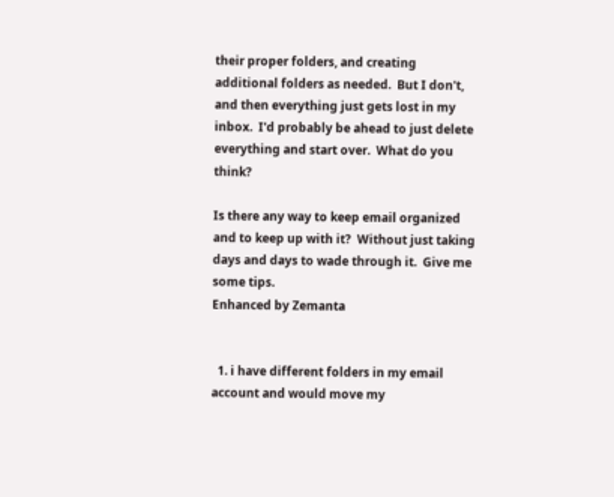their proper folders, and creating additional folders as needed.  But I don't, and then everything just gets lost in my inbox.  I'd probably be ahead to just delete everything and start over.  What do you think?

Is there any way to keep email organized and to keep up with it?  Without just taking days and days to wade through it.  Give me some tips.
Enhanced by Zemanta


  1. i have different folders in my email account and would move my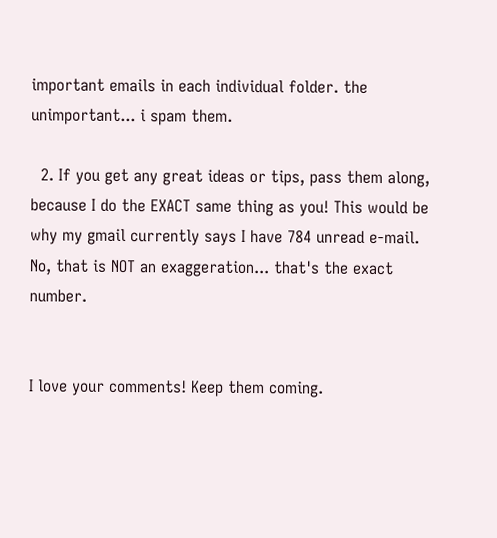important emails in each individual folder. the unimportant... i spam them.

  2. If you get any great ideas or tips, pass them along, because I do the EXACT same thing as you! This would be why my gmail currently says I have 784 unread e-mail. No, that is NOT an exaggeration... that's the exact number.


I love your comments! Keep them coming.